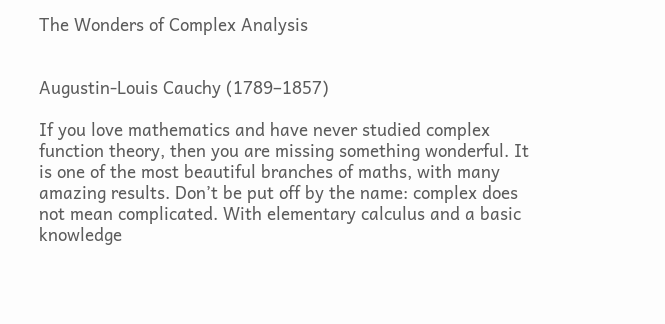The Wonders of Complex Analysis


Augustin-Louis Cauchy (1789–1857)

If you love mathematics and have never studied complex function theory, then you are missing something wonderful. It is one of the most beautiful branches of maths, with many amazing results. Don’t be put off by the name: complex does not mean complicated. With elementary calculus and a basic knowledge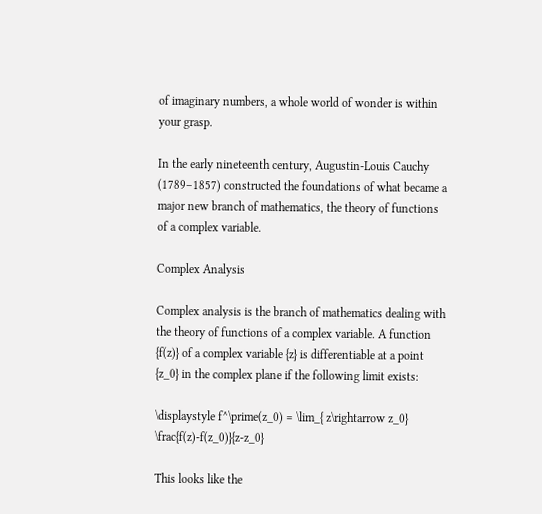of imaginary numbers, a whole world of wonder is within your grasp.

In the early nineteenth century, Augustin-Louis Cauchy (1789–1857) constructed the foundations of what became a major new branch of mathematics, the theory of functions of a complex variable.

Complex Analysis

Complex analysis is the branch of mathematics dealing with the theory of functions of a complex variable. A function {f(z)} of a complex variable {z} is differentiable at a point {z_0} in the complex plane if the following limit exists:

\displaystyle f^\prime(z_0) = \lim_{ z\rightarrow z_0} \frac{f(z)-f(z_0)}{z-z_0}

This looks like the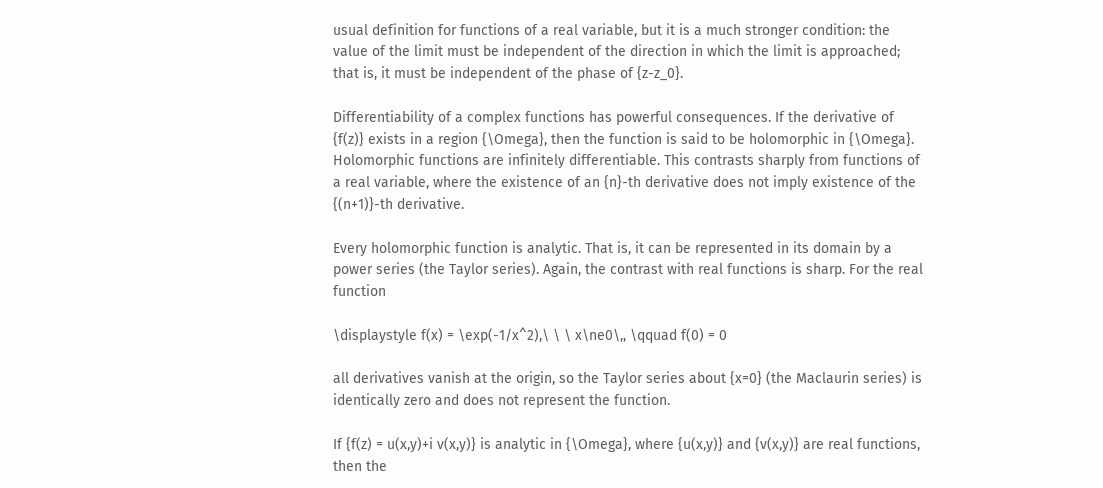usual definition for functions of a real variable, but it is a much stronger condition: the value of the limit must be independent of the direction in which the limit is approached; that is, it must be independent of the phase of {z-z_0}.

Differentiability of a complex functions has powerful consequences. If the derivative of {f(z)} exists in a region {\Omega}, then the function is said to be holomorphic in {\Omega}. Holomorphic functions are infinitely differentiable. This contrasts sharply from functions of a real variable, where the existence of an {n}-th derivative does not imply existence of the {(n+1)}-th derivative.

Every holomorphic function is analytic. That is, it can be represented in its domain by a power series (the Taylor series). Again, the contrast with real functions is sharp. For the real function

\displaystyle f(x) = \exp(-1/x^2),\ \ \ x\ne0\,, \qquad f(0) = 0

all derivatives vanish at the origin, so the Taylor series about {x=0} (the Maclaurin series) is identically zero and does not represent the function.

If {f(z) = u(x,y)+i v(x,y)} is analytic in {\Omega}, where {u(x,y)} and {v(x,y)} are real functions, then the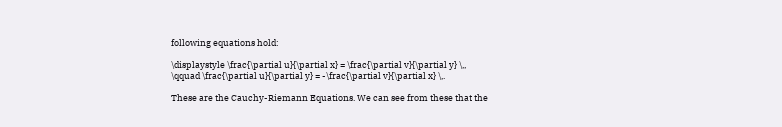following equations hold:

\displaystyle \frac{\partial u}{\partial x} = \frac{\partial v}{\partial y} \,, \qquad \frac{\partial u}{\partial y} = -\frac{\partial v}{\partial x} \,.

These are the Cauchy-Riemann Equations. We can see from these that the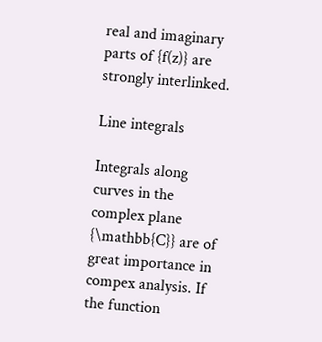real and imaginary parts of {f(z)} are strongly interlinked.

Line integrals

Integrals along curves in the complex plane {\mathbb{C}} are of great importance in compex analysis. If the function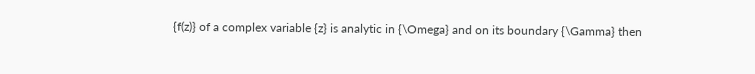{f(z)} of a complex variable {z} is analytic in {\Omega} and on its boundary {\Gamma} then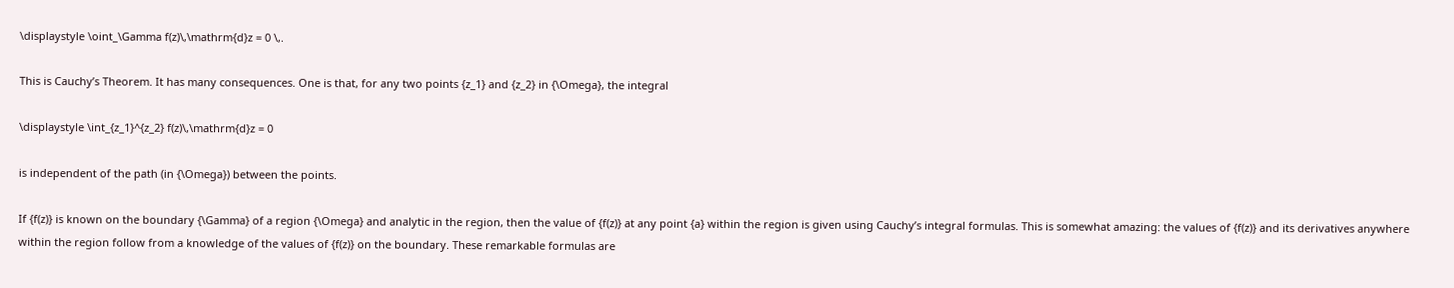\displaystyle \oint_\Gamma f(z)\,\mathrm{d}z = 0 \,.

This is Cauchy’s Theorem. It has many consequences. One is that, for any two points {z_1} and {z_2} in {\Omega}, the integral

\displaystyle \int_{z_1}^{z_2} f(z)\,\mathrm{d}z = 0

is independent of the path (in {\Omega}) between the points.

If {f(z)} is known on the boundary {\Gamma} of a region {\Omega} and analytic in the region, then the value of {f(z)} at any point {a} within the region is given using Cauchy’s integral formulas. This is somewhat amazing: the values of {f(z)} and its derivatives anywhere within the region follow from a knowledge of the values of {f(z)} on the boundary. These remarkable formulas are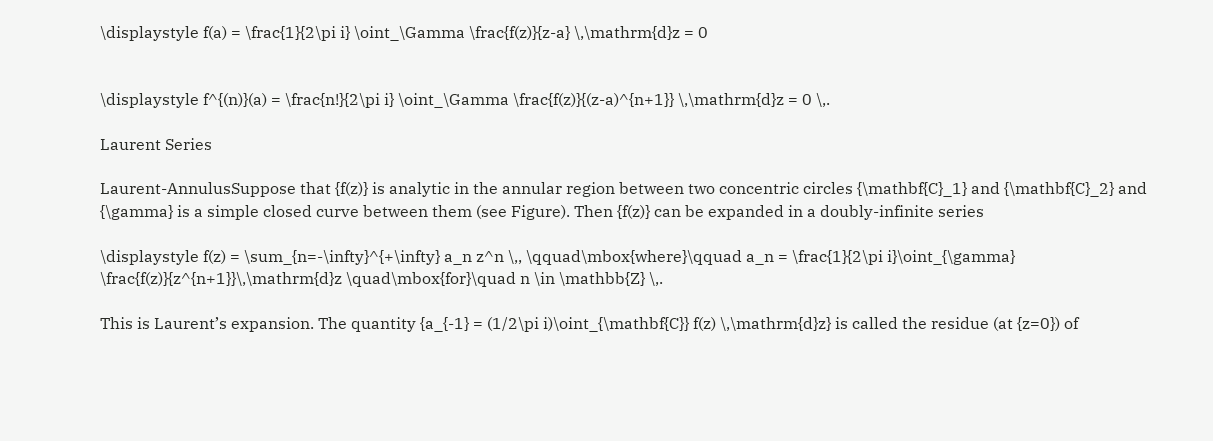\displaystyle f(a) = \frac{1}{2\pi i} \oint_\Gamma \frac{f(z)}{z-a} \,\mathrm{d}z = 0


\displaystyle f^{(n)}(a) = \frac{n!}{2\pi i} \oint_\Gamma \frac{f(z)}{(z-a)^{n+1}} \,\mathrm{d}z = 0 \,.

Laurent Series

Laurent-AnnulusSuppose that {f(z)} is analytic in the annular region between two concentric circles {\mathbf{C}_1} and {\mathbf{C}_2} and {\gamma} is a simple closed curve between them (see Figure). Then {f(z)} can be expanded in a doubly-infinite series

\displaystyle f(z) = \sum_{n=-\infty}^{+\infty} a_n z^n \,, \qquad\mbox{where}\qquad a_n = \frac{1}{2\pi i}\oint_{\gamma} \frac{f(z)}{z^{n+1}}\,\mathrm{d}z \quad\mbox{for}\quad n \in \mathbb{Z} \,.

This is Laurent’s expansion. The quantity {a_{-1} = (1/2\pi i)\oint_{\mathbf{C}} f(z) \,\mathrm{d}z} is called the residue (at {z=0}) of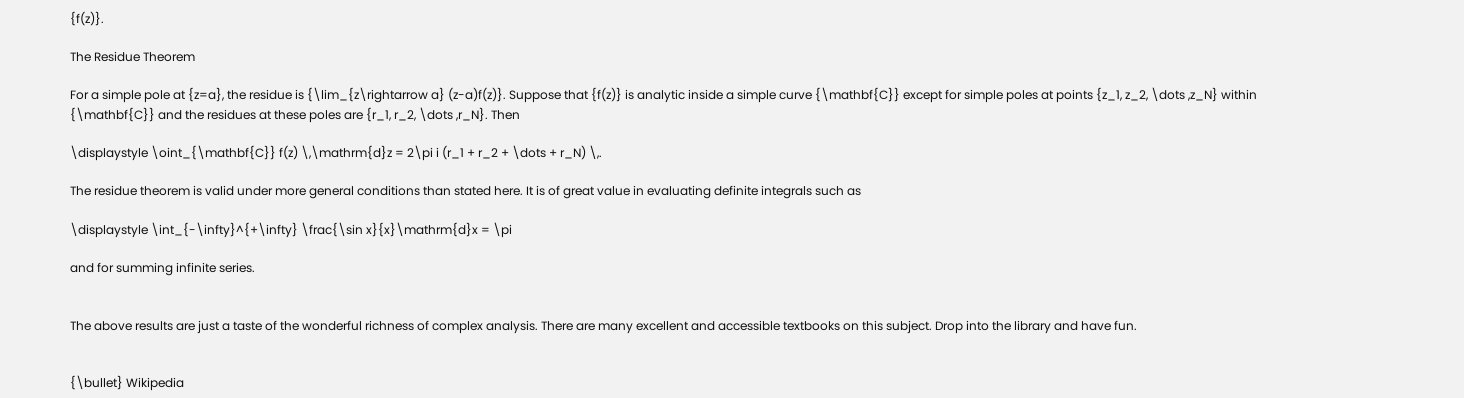{f(z)}.

The Residue Theorem

For a simple pole at {z=a}, the residue is {\lim_{z\rightarrow a} (z-a)f(z)}. Suppose that {f(z)} is analytic inside a simple curve {\mathbf{C}} except for simple poles at points {z_1, z_2, \dots ,z_N} within {\mathbf{C}} and the residues at these poles are {r_1, r_2, \dots ,r_N}. Then

\displaystyle \oint_{\mathbf{C}} f(z) \,\mathrm{d}z = 2\pi i (r_1 + r_2 + \dots + r_N) \,.

The residue theorem is valid under more general conditions than stated here. It is of great value in evaluating definite integrals such as

\displaystyle \int_{-\infty}^{+\infty} \frac{\sin x}{x}\mathrm{d}x = \pi

and for summing infinite series.


The above results are just a taste of the wonderful richness of complex analysis. There are many excellent and accessible textbooks on this subject. Drop into the library and have fun.


{\bullet} Wikipedia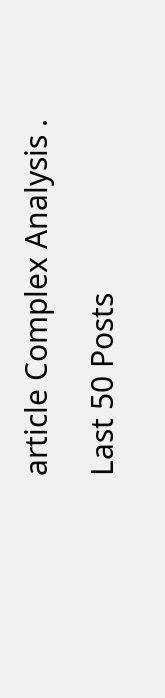article Complex Analysis .

Last 50 Posts